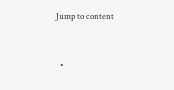Jump to content


  •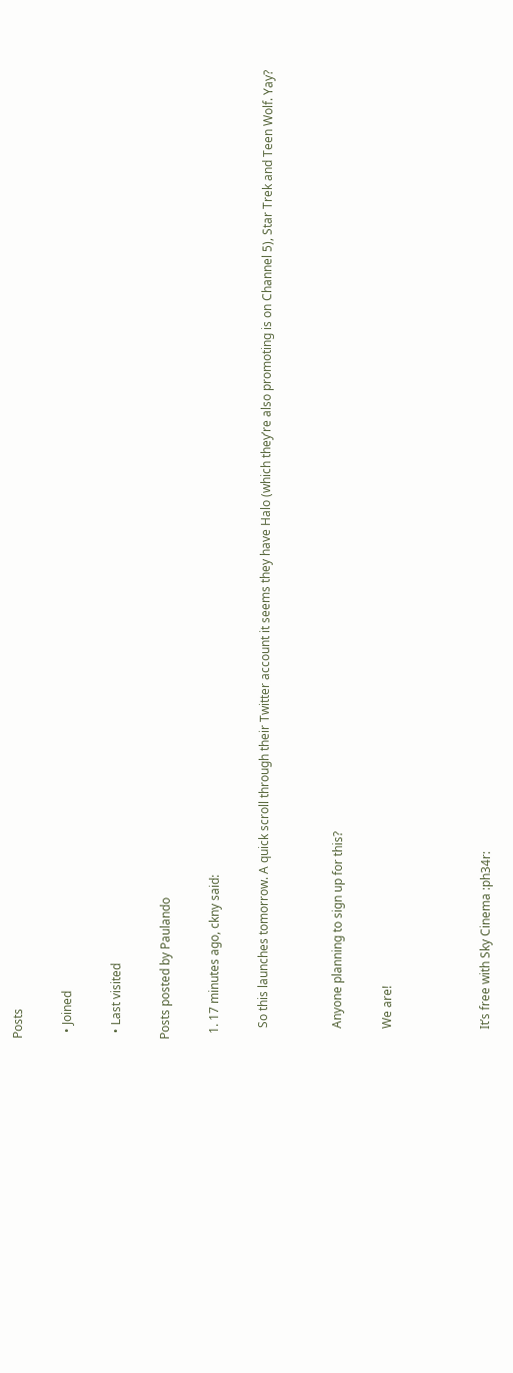Posts

  • Joined

  • Last visited

Posts posted by Paulando

  1. 17 minutes ago, ckny said:

    So this launches tomorrow. A quick scroll through their Twitter account it seems they have Halo (which they’re also promoting is on Channel 5), Star Trek and Teen Wolf. Yay?


    Anyone planning to sign up for this?

    We are!



    It’s free with Sky Cinema :ph34r: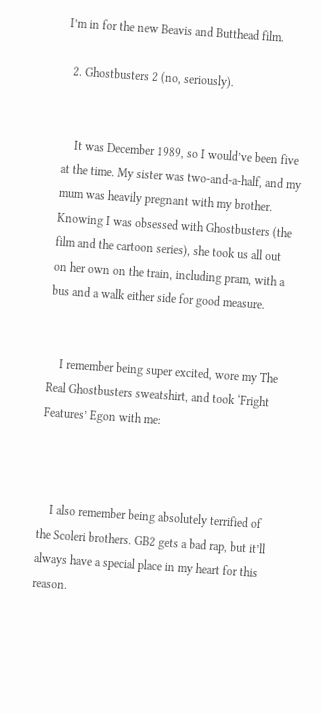I’m in for the new Beavis and Butthead film.

  2. Ghostbusters 2 (no, seriously).


    It was December 1989, so I would’ve been five at the time. My sister was two-and-a-half, and my mum was heavily pregnant with my brother. Knowing I was obsessed with Ghostbusters (the film and the cartoon series), she took us all out on her own on the train, including pram, with a bus and a walk either side for good measure.


    I remember being super excited, wore my The Real Ghostbusters sweatshirt, and took ‘Fright Features’ Egon with me:



    I also remember being absolutely terrified of the Scoleri brothers. GB2 gets a bad rap, but it’ll always have a special place in my heart for this reason.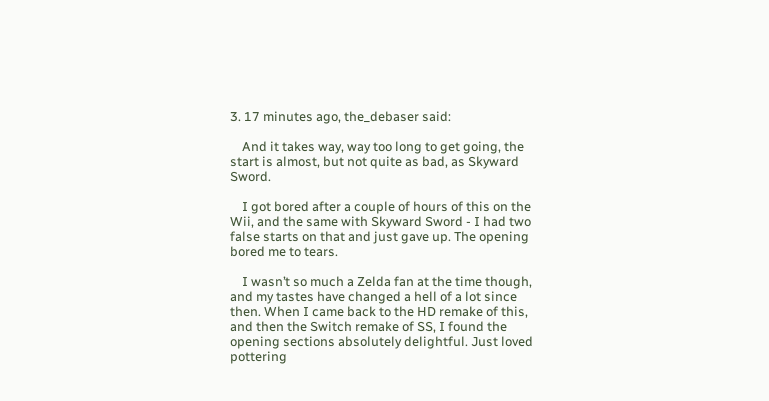3. 17 minutes ago, the_debaser said:

    And it takes way, way too long to get going, the start is almost, but not quite as bad, as Skyward Sword.

    I got bored after a couple of hours of this on the Wii, and the same with Skyward Sword - I had two false starts on that and just gave up. The opening bored me to tears.

    I wasn’t so much a Zelda fan at the time though, and my tastes have changed a hell of a lot since then. When I came back to the HD remake of this, and then the Switch remake of SS, I found the opening sections absolutely delightful. Just loved pottering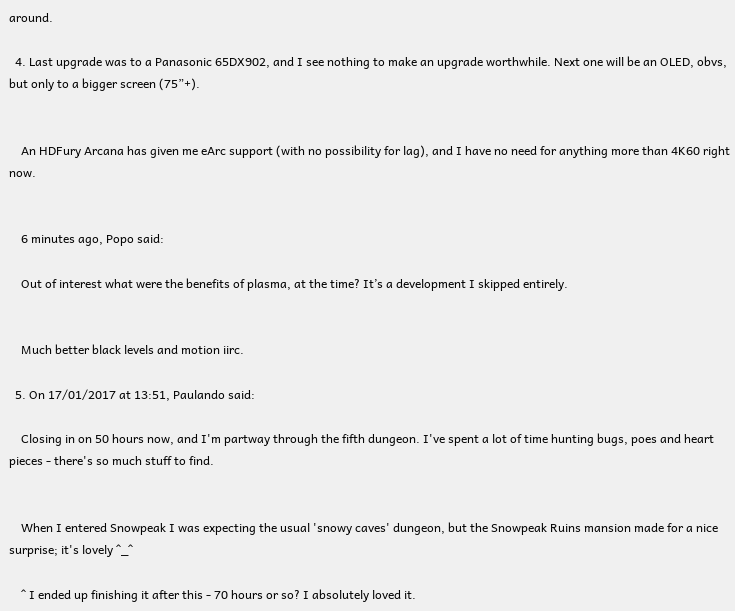around.

  4. Last upgrade was to a Panasonic 65DX902, and I see nothing to make an upgrade worthwhile. Next one will be an OLED, obvs, but only to a bigger screen (75”+).


    An HDFury Arcana has given me eArc support (with no possibility for lag), and I have no need for anything more than 4K60 right now.


    6 minutes ago, Popo said:

    Out of interest what were the benefits of plasma, at the time? It’s a development I skipped entirely.


    Much better black levels and motion iirc.

  5. On 17/01/2017 at 13:51, Paulando said:

    Closing in on 50 hours now, and I'm partway through the fifth dungeon. I've spent a lot of time hunting bugs, poes and heart pieces - there's so much stuff to find.


    When I entered Snowpeak I was expecting the usual 'snowy caves' dungeon, but the Snowpeak Ruins mansion made for a nice surprise; it's lovely ^_^

    ^ I ended up finishing it after this - 70 hours or so? I absolutely loved it.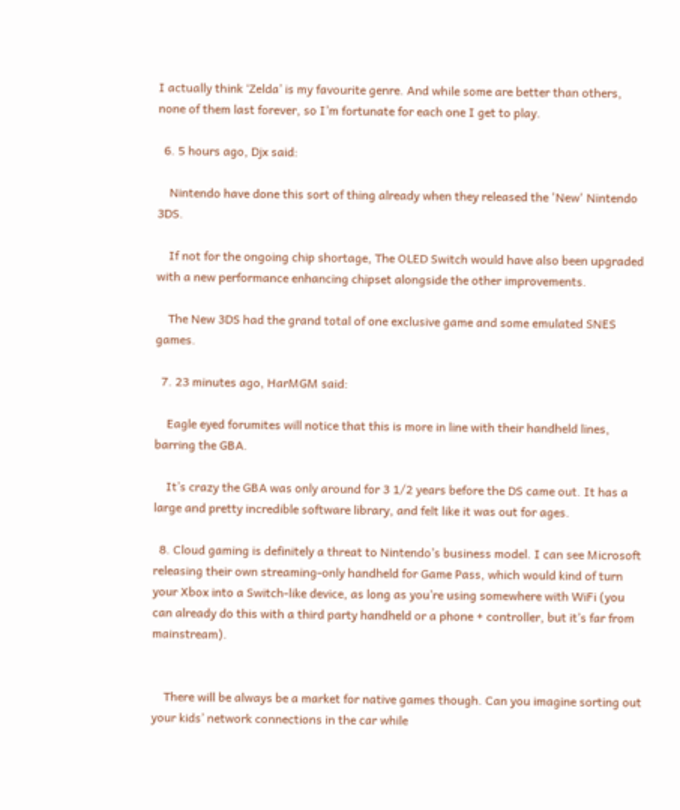I actually think ‘Zelda’ is my favourite genre. And while some are better than others, none of them last forever, so I’m fortunate for each one I get to play.

  6. 5 hours ago, Djx said:

    Nintendo have done this sort of thing already when they released the 'New' Nintendo 3DS.

    If not for the ongoing chip shortage, The OLED Switch would have also been upgraded with a new performance enhancing chipset alongside the other improvements.

    The New 3DS had the grand total of one exclusive game and some emulated SNES games.

  7. 23 minutes ago, HarMGM said:

    Eagle eyed forumites will notice that this is more in line with their handheld lines, barring the GBA.

    It’s crazy the GBA was only around for 3 1/2 years before the DS came out. It has a large and pretty incredible software library, and felt like it was out for ages.

  8. Cloud gaming is definitely a threat to Nintendo’s business model. I can see Microsoft releasing their own streaming-only handheld for Game Pass, which would kind of turn your Xbox into a Switch-like device, as long as you’re using somewhere with WiFi (you can already do this with a third party handheld or a phone + controller, but it’s far from mainstream).


    There will be always be a market for native games though. Can you imagine sorting out your kids’ network connections in the car while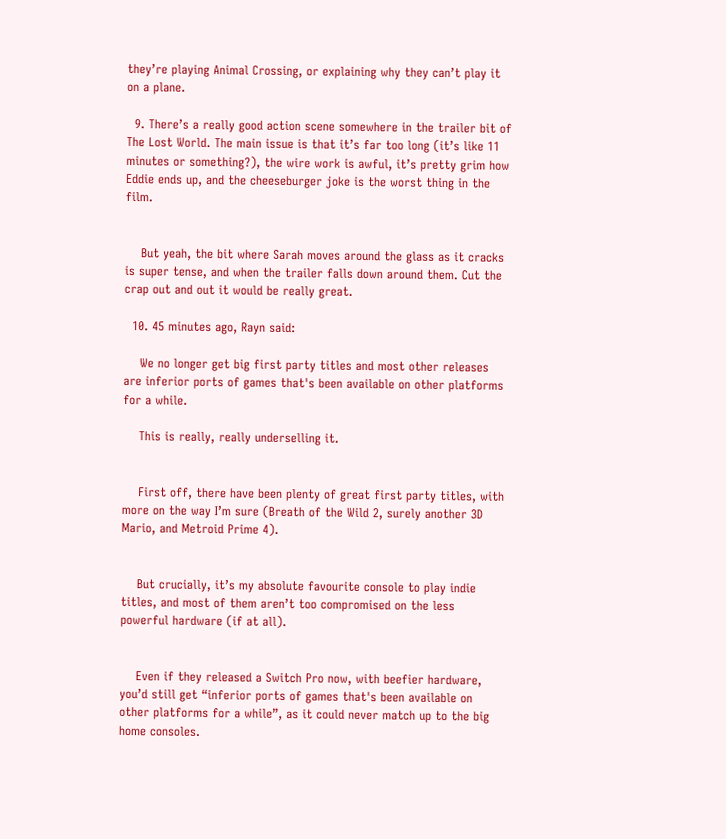they’re playing Animal Crossing, or explaining why they can’t play it on a plane.

  9. There’s a really good action scene somewhere in the trailer bit of The Lost World. The main issue is that it’s far too long (it’s like 11 minutes or something?), the wire work is awful, it’s pretty grim how Eddie ends up, and the cheeseburger joke is the worst thing in the film.


    But yeah, the bit where Sarah moves around the glass as it cracks is super tense, and when the trailer falls down around them. Cut the crap out and out it would be really great.

  10. 45 minutes ago, Rayn said:

    We no longer get big first party titles and most other releases are inferior ports of games that's been available on other platforms for a while.

    This is really, really underselling it.


    First off, there have been plenty of great first party titles, with more on the way I’m sure (Breath of the Wild 2, surely another 3D Mario, and Metroid Prime 4).


    But crucially, it’s my absolute favourite console to play indie titles, and most of them aren’t too compromised on the less powerful hardware (if at all).


    Even if they released a Switch Pro now, with beefier hardware, you’d still get “inferior ports of games that's been available on other platforms for a while”, as it could never match up to the big home consoles.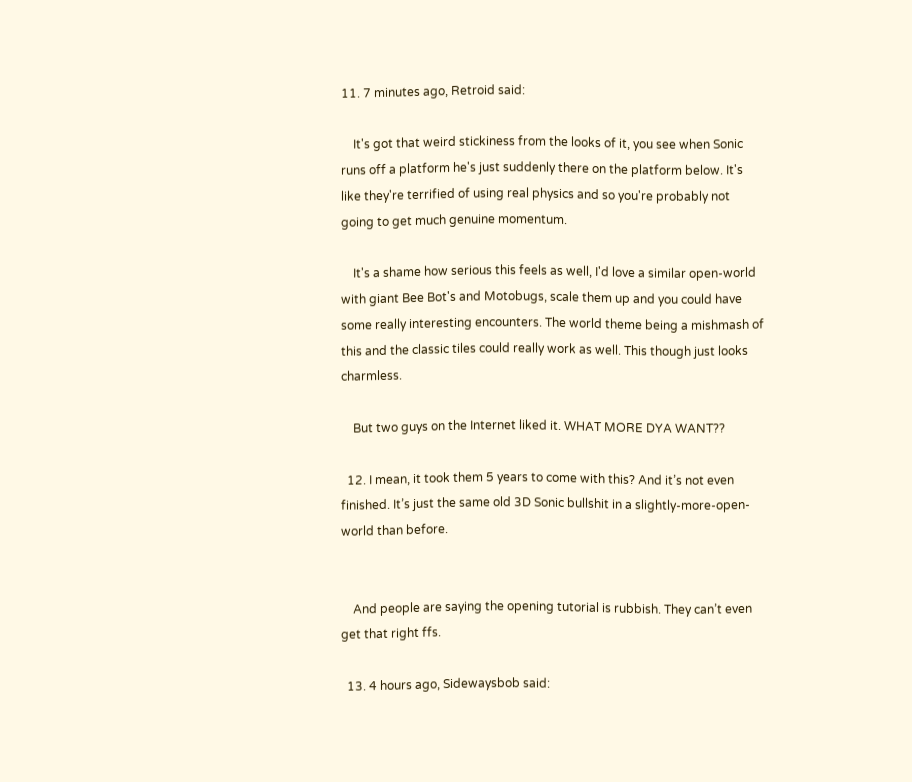11. 7 minutes ago, Retroid said:

    It's got that weird stickiness from the looks of it, you see when Sonic runs off a platform he's just suddenly there on the platform below. It's like they're terrified of using real physics and so you're probably not going to get much genuine momentum.

    It's a shame how serious this feels as well, I'd love a similar open-world with giant Bee Bot's and Motobugs, scale them up and you could have some really interesting encounters. The world theme being a mishmash of this and the classic tiles could really work as well. This though just looks charmless.

    But two guys on the Internet liked it. WHAT MORE DYA WANT??

  12. I mean, it took them 5 years to come with this? And it’s not even finished. It’s just the same old 3D Sonic bullshit in a slightly-more-open-world than before.


    And people are saying the opening tutorial is rubbish. They can’t even get that right ffs.

  13. 4 hours ago, Sidewaysbob said: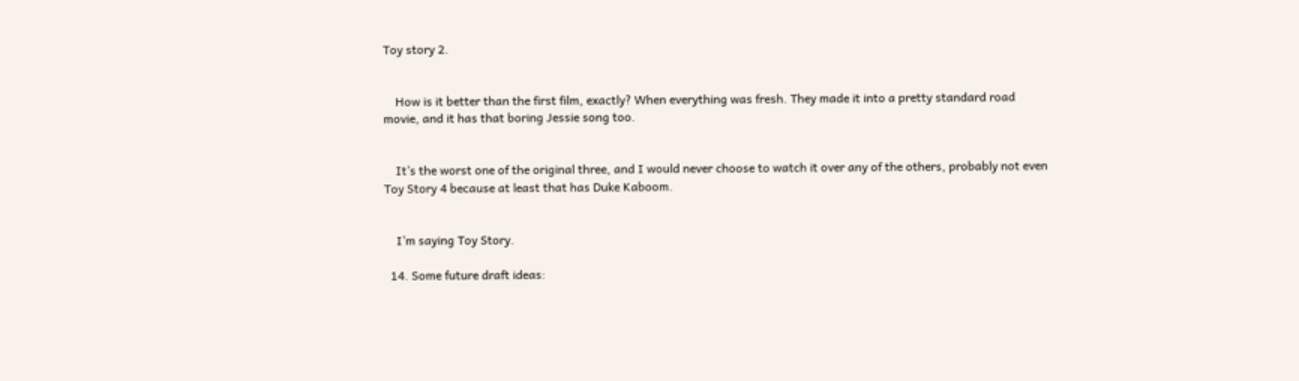Toy story 2.


    How is it better than the first film, exactly? When everything was fresh. They made it into a pretty standard road movie, and it has that boring Jessie song too.


    It’s the worst one of the original three, and I would never choose to watch it over any of the others, probably not even Toy Story 4 because at least that has Duke Kaboom.


    I’m saying Toy Story.

  14. Some future draft ideas: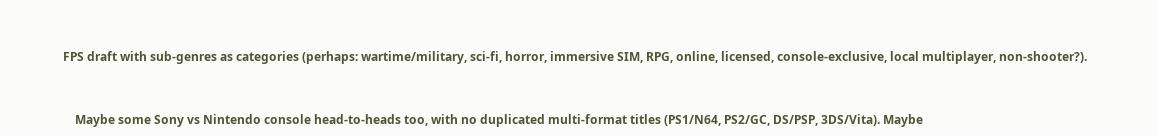FPS draft with sub-genres as categories (perhaps: wartime/military, sci-fi, horror, immersive SIM, RPG, online, licensed, console-exclusive, local multiplayer, non-shooter?).


    Maybe some Sony vs Nintendo console head-to-heads too, with no duplicated multi-format titles (PS1/N64, PS2/GC, DS/PSP, 3DS/Vita). Maybe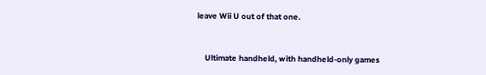leave Wii U out of that one.


    Ultimate handheld, with handheld-only games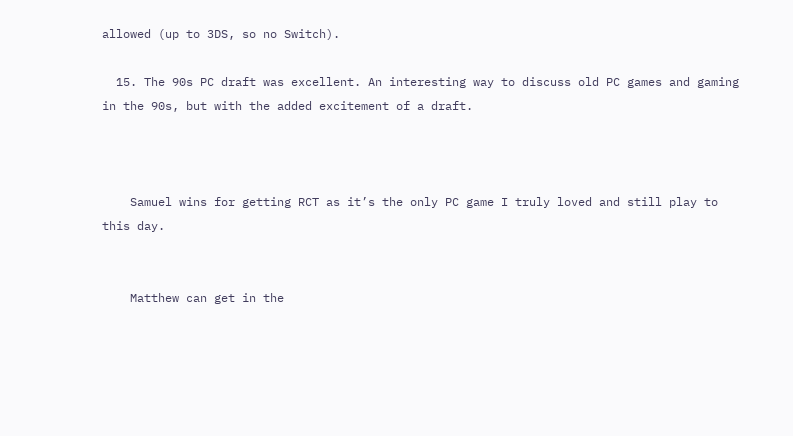allowed (up to 3DS, so no Switch).

  15. The 90s PC draft was excellent. An interesting way to discuss old PC games and gaming in the 90s, but with the added excitement of a draft.



    Samuel wins for getting RCT as it’s the only PC game I truly loved and still play to this day.


    Matthew can get in the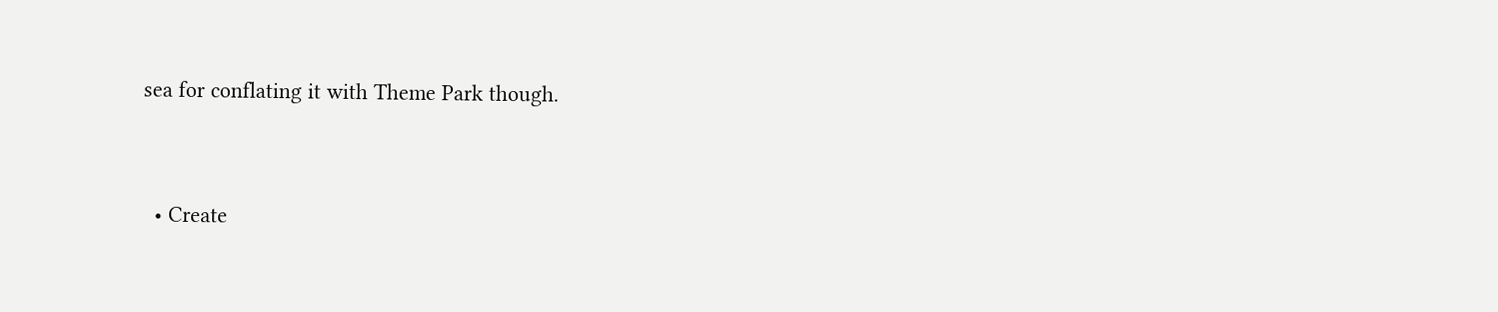sea for conflating it with Theme Park though.


  • Create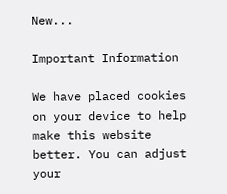New...

Important Information

We have placed cookies on your device to help make this website better. You can adjust your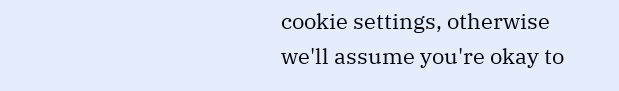cookie settings, otherwise we'll assume you're okay to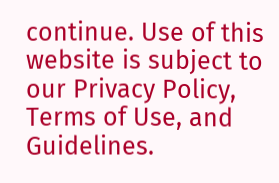continue. Use of this website is subject to our Privacy Policy, Terms of Use, and Guidelines.